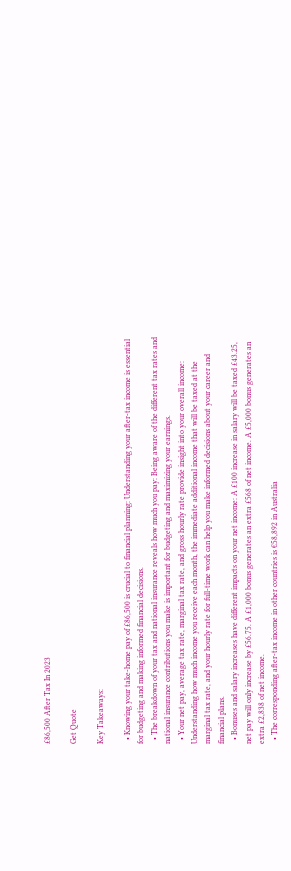£86,500 After Tax In 2023

Get Quote

Key Takeaways:

  • Knowing your take-home pay of £86,500 is crucial to financial planning: Understanding your after-tax income is essential for budgeting and making informed financial decisions.
  • The breakdown of your tax and national insurance reveals how much you pay: Being aware of the different tax rates and national insurance contributions you make is important for budgeting and maximizing your earnings.
  • Your net pay, average tax rate, marginal tax rate, and gross hourly rate provide insight into your overall income: Understanding how much income you receive each month, the immediate additional income that will be taxed at the marginal tax rate, and your hourly rate for full-time work can help you make informed decisions about your career and financial plans.
  • Bonuses and salary increases have different impacts on your net income: A £100 increase in salary will be taxed £43.25, net pay will only increase by £56.75. A £1,000 bonus generates an extra £568 of net income. A £5,000 bonus generates an extra £2,838 of net income.
  • The corresponding after-tax income in other countries is €58,892 in Australia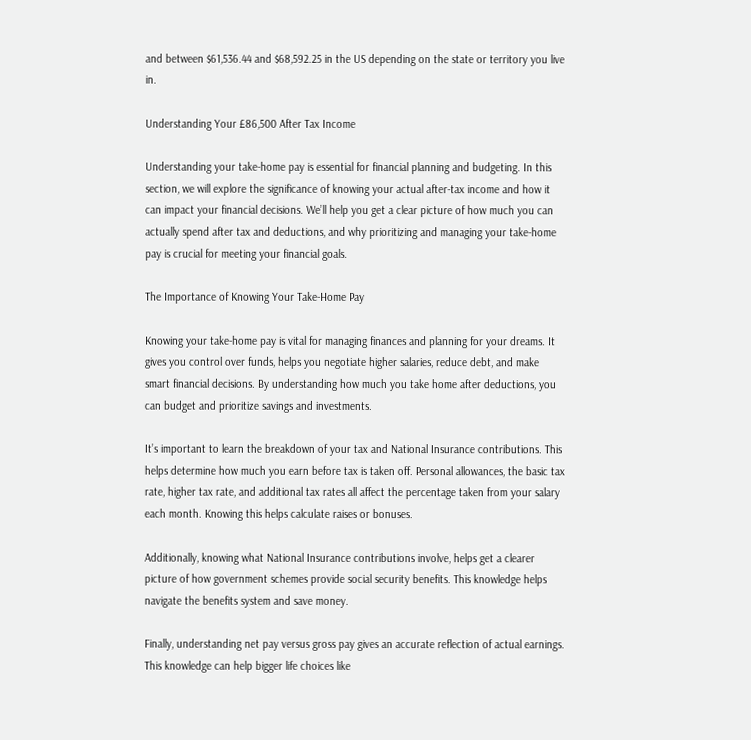and between $61,536.44 and $68,592.25 in the US depending on the state or territory you live in.

Understanding Your £86,500 After Tax Income

Understanding your take-home pay is essential for financial planning and budgeting. In this section, we will explore the significance of knowing your actual after-tax income and how it can impact your financial decisions. We’ll help you get a clear picture of how much you can actually spend after tax and deductions, and why prioritizing and managing your take-home pay is crucial for meeting your financial goals.

The Importance of Knowing Your Take-Home Pay

Knowing your take-home pay is vital for managing finances and planning for your dreams. It gives you control over funds, helps you negotiate higher salaries, reduce debt, and make smart financial decisions. By understanding how much you take home after deductions, you can budget and prioritize savings and investments.

It’s important to learn the breakdown of your tax and National Insurance contributions. This helps determine how much you earn before tax is taken off. Personal allowances, the basic tax rate, higher tax rate, and additional tax rates all affect the percentage taken from your salary each month. Knowing this helps calculate raises or bonuses.

Additionally, knowing what National Insurance contributions involve, helps get a clearer picture of how government schemes provide social security benefits. This knowledge helps navigate the benefits system and save money.

Finally, understanding net pay versus gross pay gives an accurate reflection of actual earnings. This knowledge can help bigger life choices like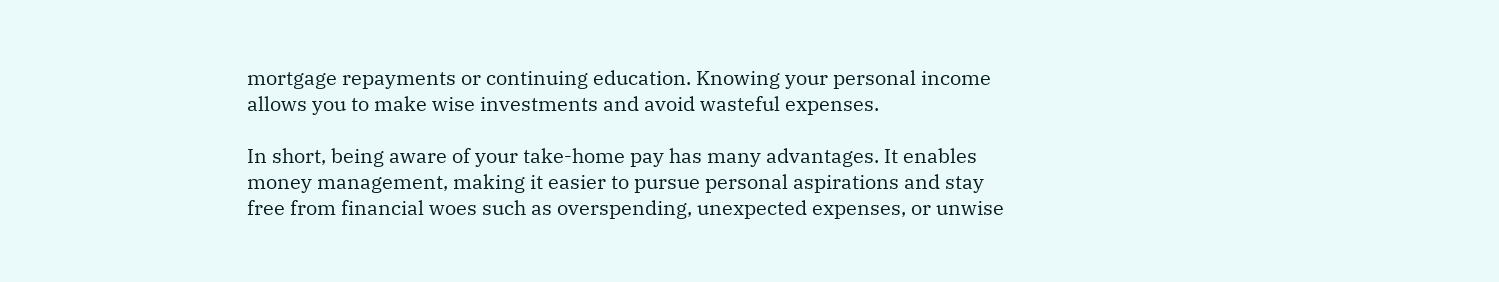mortgage repayments or continuing education. Knowing your personal income allows you to make wise investments and avoid wasteful expenses.

In short, being aware of your take-home pay has many advantages. It enables money management, making it easier to pursue personal aspirations and stay free from financial woes such as overspending, unexpected expenses, or unwise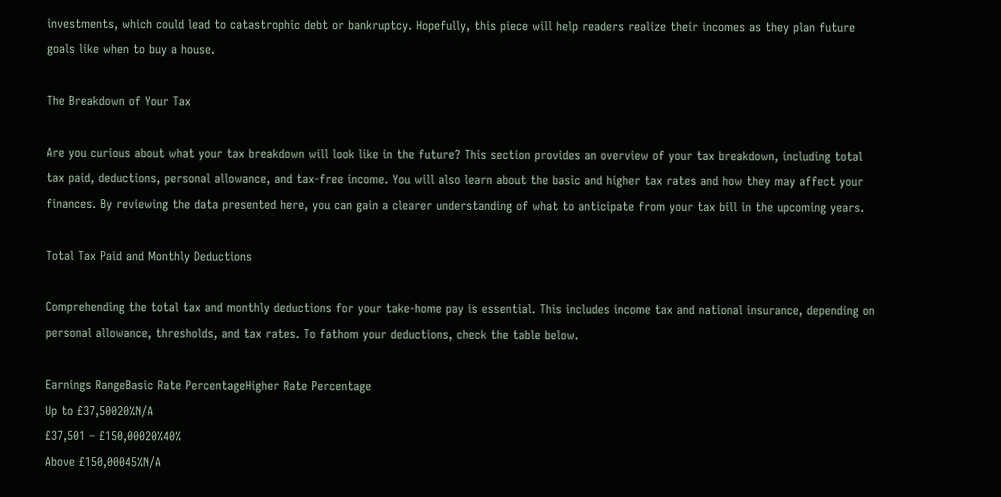investments, which could lead to catastrophic debt or bankruptcy. Hopefully, this piece will help readers realize their incomes as they plan future goals like when to buy a house.

The Breakdown of Your Tax

Are you curious about what your tax breakdown will look like in the future? This section provides an overview of your tax breakdown, including total tax paid, deductions, personal allowance, and tax-free income. You will also learn about the basic and higher tax rates and how they may affect your finances. By reviewing the data presented here, you can gain a clearer understanding of what to anticipate from your tax bill in the upcoming years.

Total Tax Paid and Monthly Deductions

Comprehending the total tax and monthly deductions for your take-home pay is essential. This includes income tax and national insurance, depending on personal allowance, thresholds, and tax rates. To fathom your deductions, check the table below.

Earnings RangeBasic Rate PercentageHigher Rate Percentage
Up to £37,50020%N/A
£37,501 – £150,00020%40%
Above £150,00045%N/A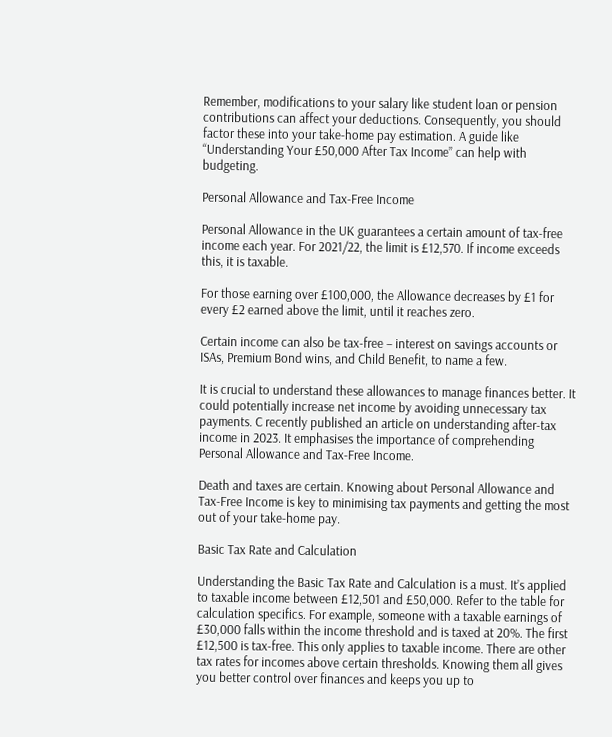Remember, modifications to your salary like student loan or pension contributions can affect your deductions. Consequently, you should factor these into your take-home pay estimation. A guide like “Understanding Your £50,000 After Tax Income” can help with budgeting.

Personal Allowance and Tax-Free Income

Personal Allowance in the UK guarantees a certain amount of tax-free income each year. For 2021/22, the limit is £12,570. If income exceeds this, it is taxable.

For those earning over £100,000, the Allowance decreases by £1 for every £2 earned above the limit, until it reaches zero.

Certain income can also be tax-free – interest on savings accounts or ISAs, Premium Bond wins, and Child Benefit, to name a few.

It is crucial to understand these allowances to manage finances better. It could potentially increase net income by avoiding unnecessary tax payments. C recently published an article on understanding after-tax income in 2023. It emphasises the importance of comprehending Personal Allowance and Tax-Free Income.

Death and taxes are certain. Knowing about Personal Allowance and Tax-Free Income is key to minimising tax payments and getting the most out of your take-home pay.

Basic Tax Rate and Calculation

Understanding the Basic Tax Rate and Calculation is a must. It’s applied to taxable income between £12,501 and £50,000. Refer to the table for calculation specifics. For example, someone with a taxable earnings of £30,000 falls within the income threshold and is taxed at 20%. The first £12,500 is tax-free. This only applies to taxable income. There are other tax rates for incomes above certain thresholds. Knowing them all gives you better control over finances and keeps you up to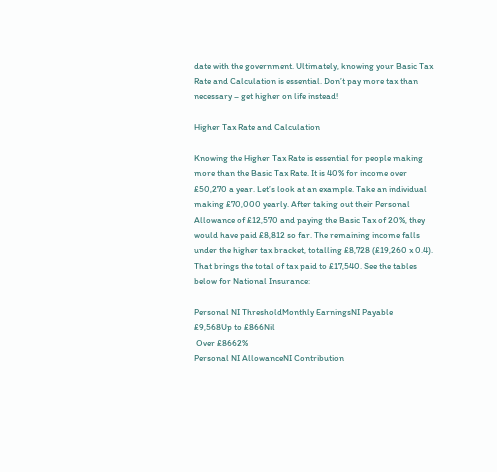date with the government. Ultimately, knowing your Basic Tax Rate and Calculation is essential. Don’t pay more tax than necessary – get higher on life instead!

Higher Tax Rate and Calculation

Knowing the Higher Tax Rate is essential for people making more than the Basic Tax Rate. It is 40% for income over £50,270 a year. Let’s look at an example. Take an individual making £70,000 yearly. After taking out their Personal Allowance of £12,570 and paying the Basic Tax of 20%, they would have paid £8,812 so far. The remaining income falls under the higher tax bracket, totalling £8,728 (£19,260 x 0.4). That brings the total of tax paid to £17,540. See the tables below for National Insurance:

Personal NI ThresholdMonthly EarningsNI Payable
£9,568Up to £866Nil
 Over £8662%
Personal NI AllowanceNI Contribution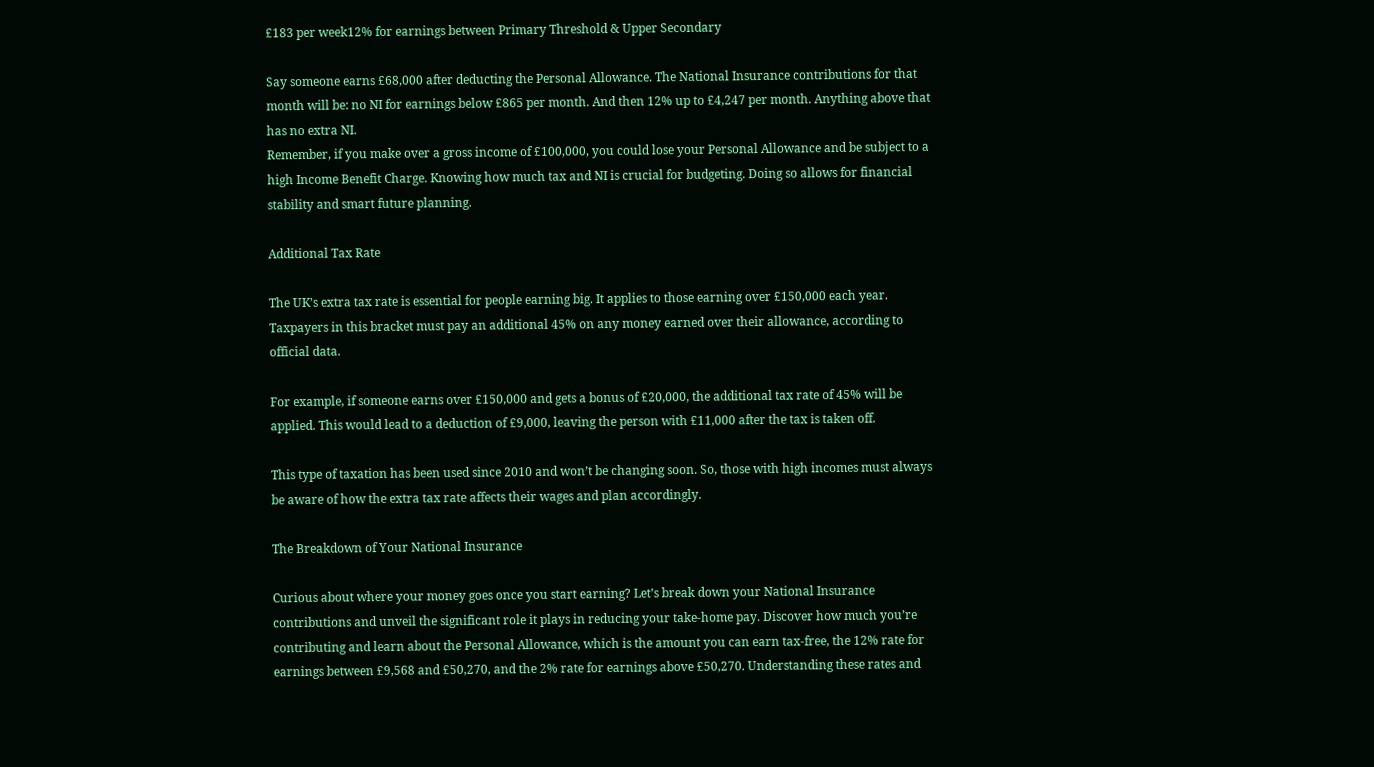£183 per week12% for earnings between Primary Threshold & Upper Secondary

Say someone earns £68,000 after deducting the Personal Allowance. The National Insurance contributions for that month will be: no NI for earnings below £865 per month. And then 12% up to £4,247 per month. Anything above that has no extra NI.
Remember, if you make over a gross income of £100,000, you could lose your Personal Allowance and be subject to a high Income Benefit Charge. Knowing how much tax and NI is crucial for budgeting. Doing so allows for financial stability and smart future planning.

Additional Tax Rate

The UK’s extra tax rate is essential for people earning big. It applies to those earning over £150,000 each year. Taxpayers in this bracket must pay an additional 45% on any money earned over their allowance, according to official data.

For example, if someone earns over £150,000 and gets a bonus of £20,000, the additional tax rate of 45% will be applied. This would lead to a deduction of £9,000, leaving the person with £11,000 after the tax is taken off.

This type of taxation has been used since 2010 and won’t be changing soon. So, those with high incomes must always be aware of how the extra tax rate affects their wages and plan accordingly.

The Breakdown of Your National Insurance

Curious about where your money goes once you start earning? Let’s break down your National Insurance contributions and unveil the significant role it plays in reducing your take-home pay. Discover how much you’re contributing and learn about the Personal Allowance, which is the amount you can earn tax-free, the 12% rate for earnings between £9,568 and £50,270, and the 2% rate for earnings above £50,270. Understanding these rates and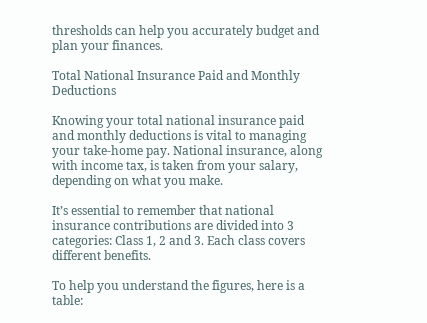thresholds can help you accurately budget and plan your finances.

Total National Insurance Paid and Monthly Deductions

Knowing your total national insurance paid and monthly deductions is vital to managing your take-home pay. National insurance, along with income tax, is taken from your salary, depending on what you make.

It’s essential to remember that national insurance contributions are divided into 3 categories: Class 1, 2 and 3. Each class covers different benefits.

To help you understand the figures, here is a table: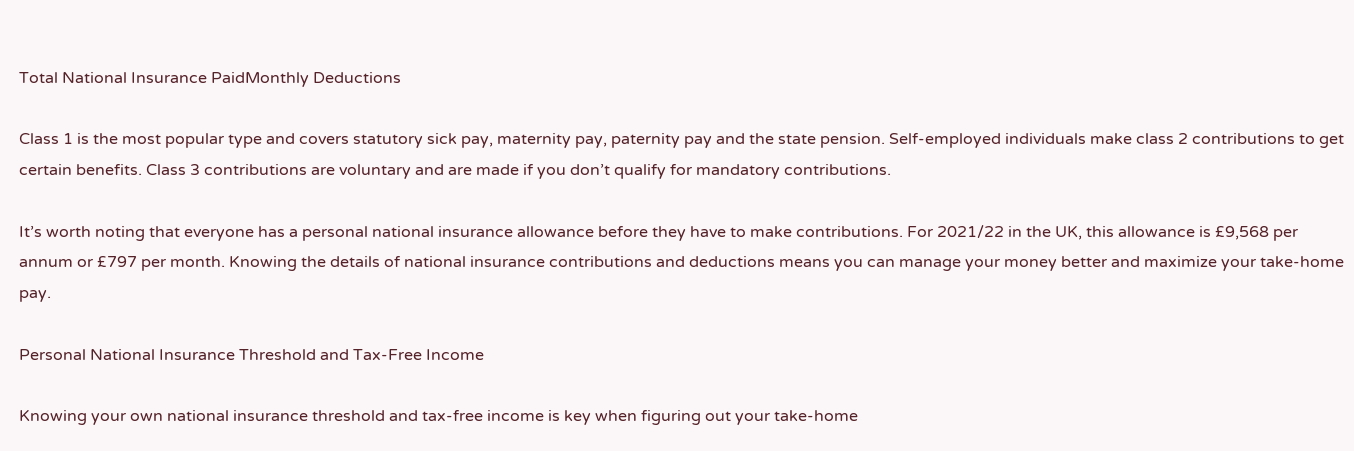Total National Insurance PaidMonthly Deductions

Class 1 is the most popular type and covers statutory sick pay, maternity pay, paternity pay and the state pension. Self-employed individuals make class 2 contributions to get certain benefits. Class 3 contributions are voluntary and are made if you don’t qualify for mandatory contributions.

It’s worth noting that everyone has a personal national insurance allowance before they have to make contributions. For 2021/22 in the UK, this allowance is £9,568 per annum or £797 per month. Knowing the details of national insurance contributions and deductions means you can manage your money better and maximize your take-home pay.

Personal National Insurance Threshold and Tax-Free Income

Knowing your own national insurance threshold and tax-free income is key when figuring out your take-home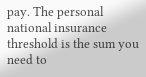pay. The personal national insurance threshold is the sum you need to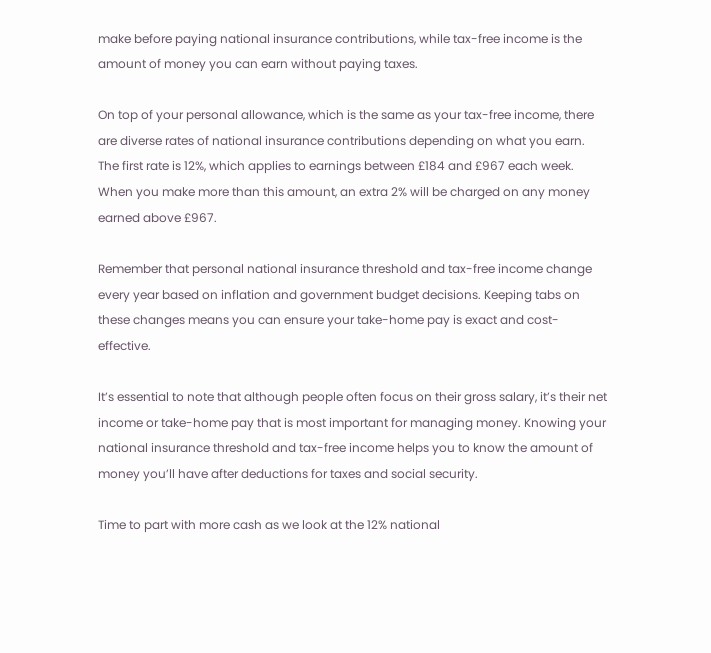make before paying national insurance contributions, while tax-free income is the amount of money you can earn without paying taxes.

On top of your personal allowance, which is the same as your tax-free income, there are diverse rates of national insurance contributions depending on what you earn. The first rate is 12%, which applies to earnings between £184 and £967 each week. When you make more than this amount, an extra 2% will be charged on any money earned above £967.

Remember that personal national insurance threshold and tax-free income change every year based on inflation and government budget decisions. Keeping tabs on these changes means you can ensure your take-home pay is exact and cost-effective.

It’s essential to note that although people often focus on their gross salary, it’s their net income or take-home pay that is most important for managing money. Knowing your national insurance threshold and tax-free income helps you to know the amount of money you’ll have after deductions for taxes and social security.

Time to part with more cash as we look at the 12% national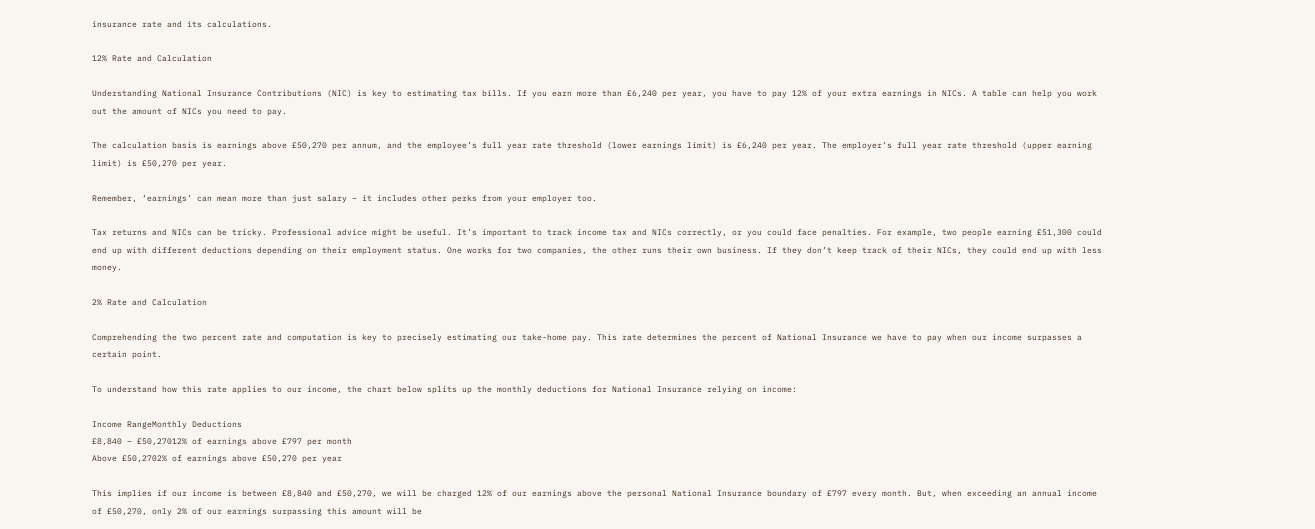insurance rate and its calculations.

12% Rate and Calculation

Understanding National Insurance Contributions (NIC) is key to estimating tax bills. If you earn more than £6,240 per year, you have to pay 12% of your extra earnings in NICs. A table can help you work out the amount of NICs you need to pay.

The calculation basis is earnings above £50,270 per annum, and the employee’s full year rate threshold (lower earnings limit) is £6,240 per year. The employer’s full year rate threshold (upper earning limit) is £50,270 per year.

Remember, ‘earnings’ can mean more than just salary – it includes other perks from your employer too.

Tax returns and NICs can be tricky. Professional advice might be useful. It’s important to track income tax and NICs correctly, or you could face penalties. For example, two people earning £51,300 could end up with different deductions depending on their employment status. One works for two companies, the other runs their own business. If they don’t keep track of their NICs, they could end up with less money.

2% Rate and Calculation

Comprehending the two percent rate and computation is key to precisely estimating our take-home pay. This rate determines the percent of National Insurance we have to pay when our income surpasses a certain point.

To understand how this rate applies to our income, the chart below splits up the monthly deductions for National Insurance relying on income:

Income RangeMonthly Deductions
£8,840 – £50,27012% of earnings above £797 per month
Above £50,2702% of earnings above £50,270 per year

This implies if our income is between £8,840 and £50,270, we will be charged 12% of our earnings above the personal National Insurance boundary of £797 every month. But, when exceeding an annual income of £50,270, only 2% of our earnings surpassing this amount will be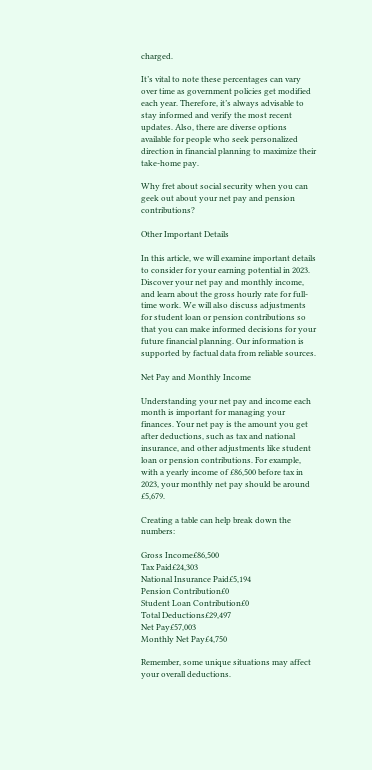charged.

It’s vital to note these percentages can vary over time as government policies get modified each year. Therefore, it’s always advisable to stay informed and verify the most recent updates. Also, there are diverse options available for people who seek personalized direction in financial planning to maximize their take-home pay.

Why fret about social security when you can geek out about your net pay and pension contributions?

Other Important Details

In this article, we will examine important details to consider for your earning potential in 2023. Discover your net pay and monthly income, and learn about the gross hourly rate for full-time work. We will also discuss adjustments for student loan or pension contributions so that you can make informed decisions for your future financial planning. Our information is supported by factual data from reliable sources.

Net Pay and Monthly Income

Understanding your net pay and income each month is important for managing your finances. Your net pay is the amount you get after deductions, such as tax and national insurance, and other adjustments like student loan or pension contributions. For example, with a yearly income of £86,500 before tax in 2023, your monthly net pay should be around £5,679.

Creating a table can help break down the numbers:

Gross Income£86,500
Tax Paid£24,303
National Insurance Paid£5,194
Pension Contribution£0
Student Loan Contribution£0
Total Deductions£29,497
Net Pay£57,003
Monthly Net Pay£4,750

Remember, some unique situations may affect your overall deductions.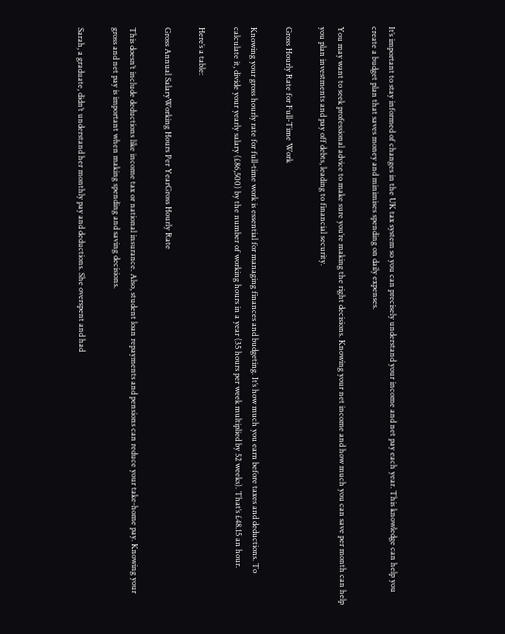It’s important to stay informed of changes in the UK tax system so you can precisely understand your income and net pay each year. This knowledge can help you create a budget plan that saves money and minimises spending on daily expenses.

You may want to seek professional advice to make sure you’re making the right decisions. Knowing your net income and how much you can save per month can help you plan investments and pay off debts, leading to financial security.

Gross Hourly Rate for Full-Time Work

Knowing your gross hourly rate for full-time work is essential for managing finances and budgeting. It’s how much you earn before taxes and deductions. To calculate it, divide your yearly salary (£86,500) by the number of working hours in a year (35 hours per week multiplied by 52 weeks). That’s £48.15 an hour.

Here’s a table:

Gross Annual SalaryWorking Hours Per YearGross Hourly Rate

This doesn’t include deductions like income tax or national insurance. Also, student loan repayments and pensions can reduce your take-home pay. Knowing your gross and net pay is important when making spending and saving decisions.

Sarah, a graduate, didn’t understand her monthly pay and deductions. She overspent and had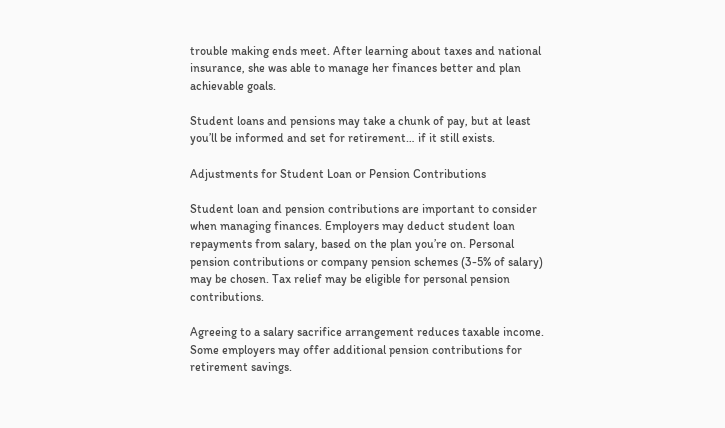trouble making ends meet. After learning about taxes and national insurance, she was able to manage her finances better and plan achievable goals.

Student loans and pensions may take a chunk of pay, but at least you’ll be informed and set for retirement… if it still exists.

Adjustments for Student Loan or Pension Contributions

Student loan and pension contributions are important to consider when managing finances. Employers may deduct student loan repayments from salary, based on the plan you’re on. Personal pension contributions or company pension schemes (3-5% of salary) may be chosen. Tax relief may be eligible for personal pension contributions.

Agreeing to a salary sacrifice arrangement reduces taxable income. Some employers may offer additional pension contributions for retirement savings.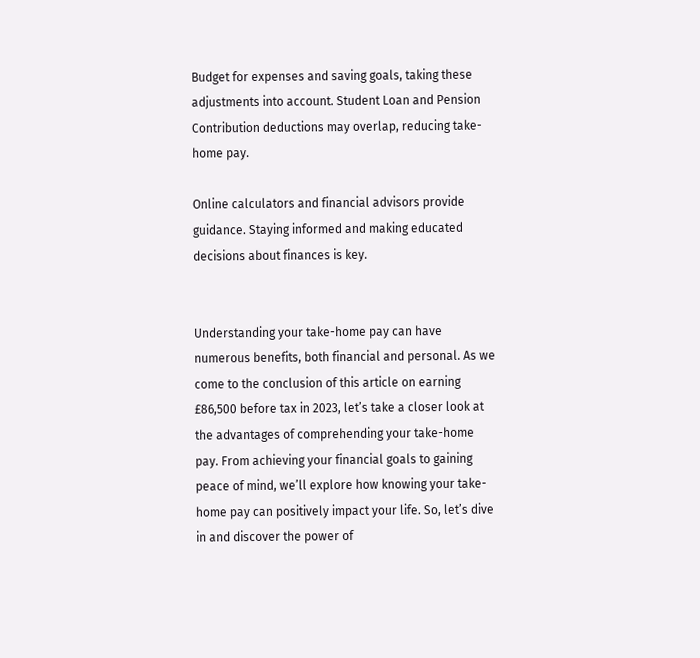Budget for expenses and saving goals, taking these adjustments into account. Student Loan and Pension Contribution deductions may overlap, reducing take-home pay.

Online calculators and financial advisors provide guidance. Staying informed and making educated decisions about finances is key.


Understanding your take-home pay can have numerous benefits, both financial and personal. As we come to the conclusion of this article on earning £86,500 before tax in 2023, let’s take a closer look at the advantages of comprehending your take-home pay. From achieving your financial goals to gaining peace of mind, we’ll explore how knowing your take-home pay can positively impact your life. So, let’s dive in and discover the power of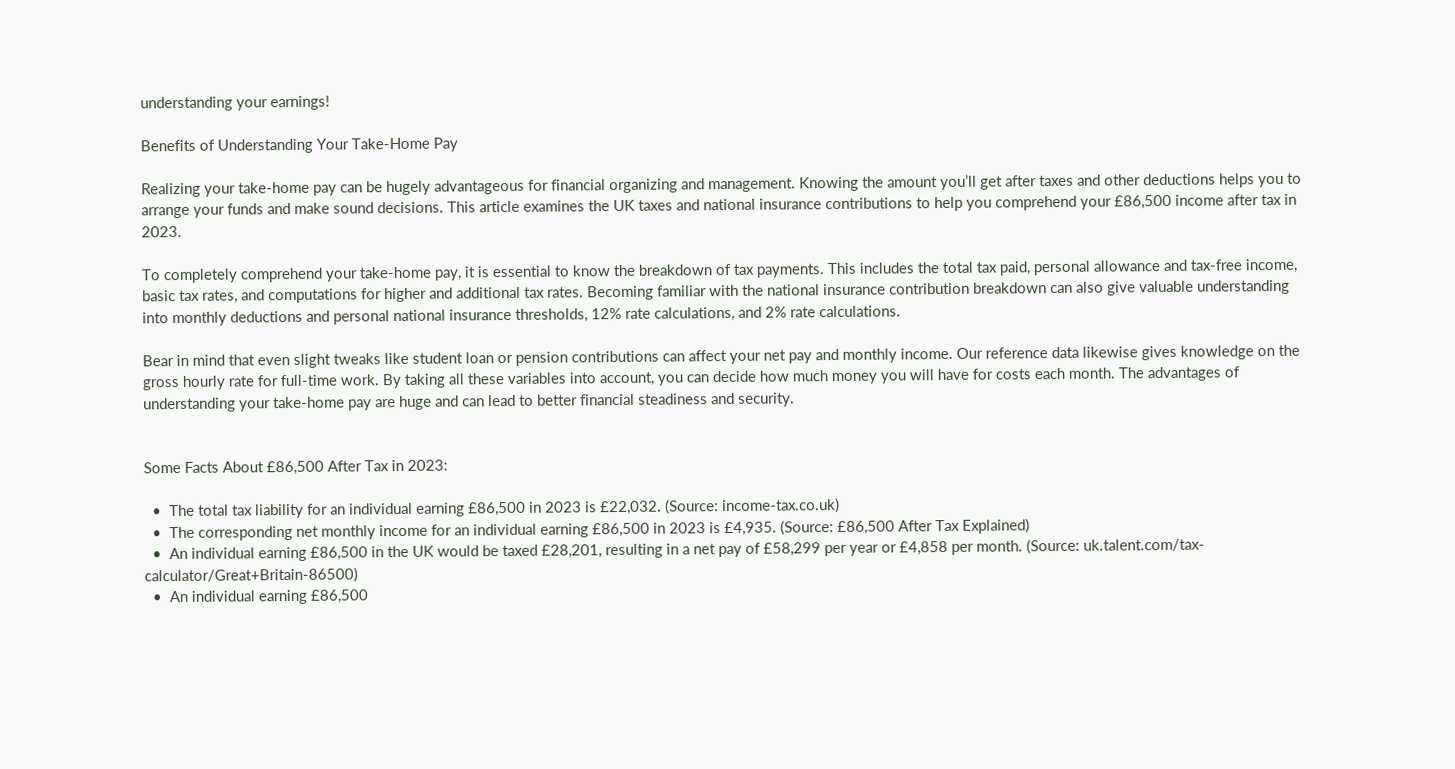understanding your earnings!

Benefits of Understanding Your Take-Home Pay

Realizing your take-home pay can be hugely advantageous for financial organizing and management. Knowing the amount you’ll get after taxes and other deductions helps you to arrange your funds and make sound decisions. This article examines the UK taxes and national insurance contributions to help you comprehend your £86,500 income after tax in 2023.

To completely comprehend your take-home pay, it is essential to know the breakdown of tax payments. This includes the total tax paid, personal allowance and tax-free income, basic tax rates, and computations for higher and additional tax rates. Becoming familiar with the national insurance contribution breakdown can also give valuable understanding into monthly deductions and personal national insurance thresholds, 12% rate calculations, and 2% rate calculations.

Bear in mind that even slight tweaks like student loan or pension contributions can affect your net pay and monthly income. Our reference data likewise gives knowledge on the gross hourly rate for full-time work. By taking all these variables into account, you can decide how much money you will have for costs each month. The advantages of understanding your take-home pay are huge and can lead to better financial steadiness and security.


Some Facts About £86,500 After Tax in 2023:

  •  The total tax liability for an individual earning £86,500 in 2023 is £22,032. (Source: income-tax.co.uk)
  •  The corresponding net monthly income for an individual earning £86,500 in 2023 is £4,935. (Source: £86,500 After Tax Explained)
  •  An individual earning £86,500 in the UK would be taxed £28,201, resulting in a net pay of £58,299 per year or £4,858 per month. (Source: uk.talent.com/tax-calculator/Great+Britain-86500)
  •  An individual earning £86,500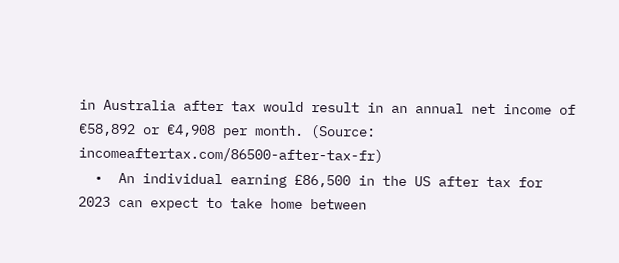in Australia after tax would result in an annual net income of €58,892 or €4,908 per month. (Source: incomeaftertax.com/86500-after-tax-fr)
  •  An individual earning £86,500 in the US after tax for 2023 can expect to take home between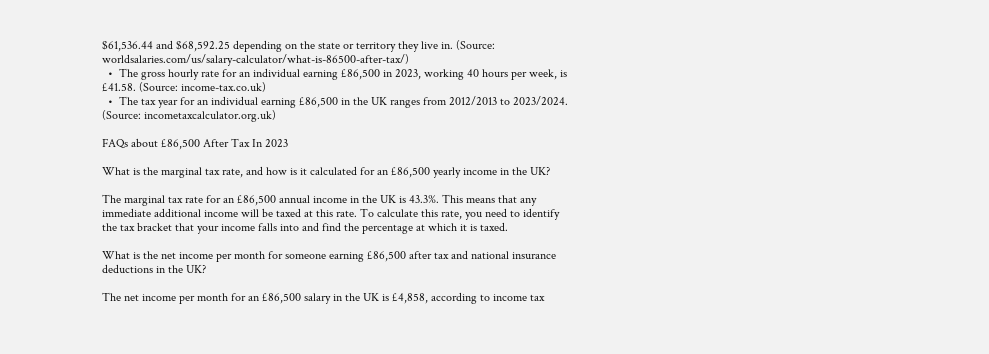$61,536.44 and $68,592.25 depending on the state or territory they live in. (Source: worldsalaries.com/us/salary-calculator/what-is-86500-after-tax/)
  •  The gross hourly rate for an individual earning £86,500 in 2023, working 40 hours per week, is £41.58. (Source: income-tax.co.uk)
  •  The tax year for an individual earning £86,500 in the UK ranges from 2012/2013 to 2023/2024. (Source: incometaxcalculator.org.uk)

FAQs about £86,500 After Tax In 2023

What is the marginal tax rate, and how is it calculated for an £86,500 yearly income in the UK?

The marginal tax rate for an £86,500 annual income in the UK is 43.3%. This means that any immediate additional income will be taxed at this rate. To calculate this rate, you need to identify the tax bracket that your income falls into and find the percentage at which it is taxed.

What is the net income per month for someone earning £86,500 after tax and national insurance deductions in the UK?

The net income per month for an £86,500 salary in the UK is £4,858, according to income tax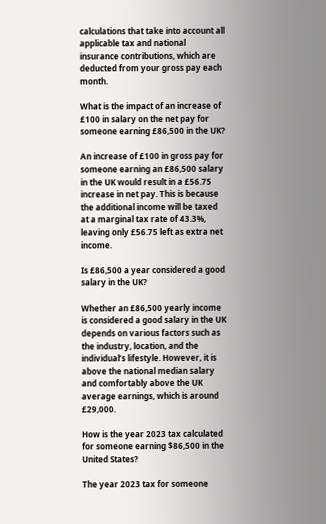calculations that take into account all applicable tax and national insurance contributions, which are deducted from your gross pay each month.

What is the impact of an increase of £100 in salary on the net pay for someone earning £86,500 in the UK?

An increase of £100 in gross pay for someone earning an £86,500 salary in the UK would result in a £56.75 increase in net pay. This is because the additional income will be taxed at a marginal tax rate of 43.3%, leaving only £56.75 left as extra net income.

Is £86,500 a year considered a good salary in the UK?

Whether an £86,500 yearly income is considered a good salary in the UK depends on various factors such as the industry, location, and the individual’s lifestyle. However, it is above the national median salary and comfortably above the UK average earnings, which is around £29,000.

How is the year 2023 tax calculated for someone earning $86,500 in the United States?

The year 2023 tax for someone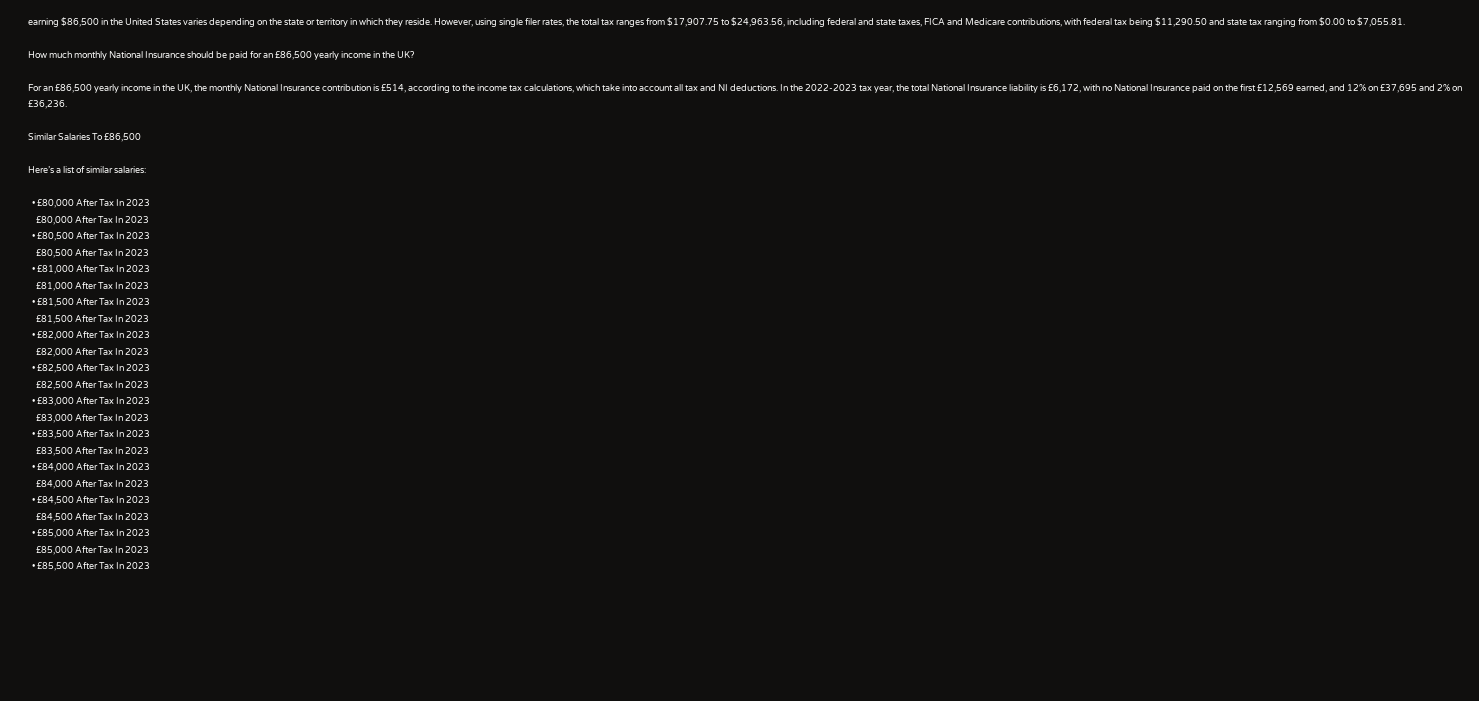earning $86,500 in the United States varies depending on the state or territory in which they reside. However, using single filer rates, the total tax ranges from $17,907.75 to $24,963.56, including federal and state taxes, FICA and Medicare contributions, with federal tax being $11,290.50 and state tax ranging from $0.00 to $7,055.81.

How much monthly National Insurance should be paid for an £86,500 yearly income in the UK?

For an £86,500 yearly income in the UK, the monthly National Insurance contribution is £514, according to the income tax calculations, which take into account all tax and NI deductions. In the 2022-2023 tax year, the total National Insurance liability is £6,172, with no National Insurance paid on the first £12,569 earned, and 12% on £37,695 and 2% on £36,236.

Similar Salaries To £86,500

Here’s a list of similar salaries:

  • £80,000 After Tax In 2023
    £80,000 After Tax In 2023
  • £80,500 After Tax In 2023
    £80,500 After Tax In 2023
  • £81,000 After Tax In 2023
    £81,000 After Tax In 2023
  • £81,500 After Tax In 2023
    £81,500 After Tax In 2023
  • £82,000 After Tax In 2023
    £82,000 After Tax In 2023
  • £82,500 After Tax In 2023
    £82,500 After Tax In 2023
  • £83,000 After Tax In 2023
    £83,000 After Tax In 2023
  • £83,500 After Tax In 2023
    £83,500 After Tax In 2023
  • £84,000 After Tax In 2023
    £84,000 After Tax In 2023
  • £84,500 After Tax In 2023
    £84,500 After Tax In 2023
  • £85,000 After Tax In 2023
    £85,000 After Tax In 2023
  • £85,500 After Tax In 2023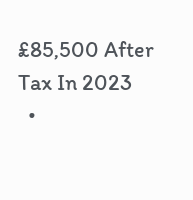£85,500 After Tax In 2023
  •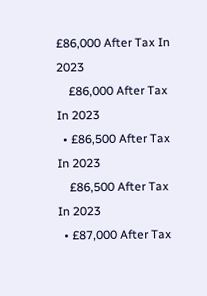£86,000 After Tax In 2023
    £86,000 After Tax In 2023
  • £86,500 After Tax In 2023
    £86,500 After Tax In 2023
  • £87,000 After Tax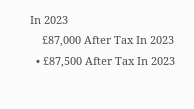In 2023
    £87,000 After Tax In 2023
  • £87,500 After Tax In 2023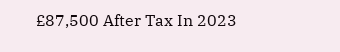£87,500 After Tax In 2023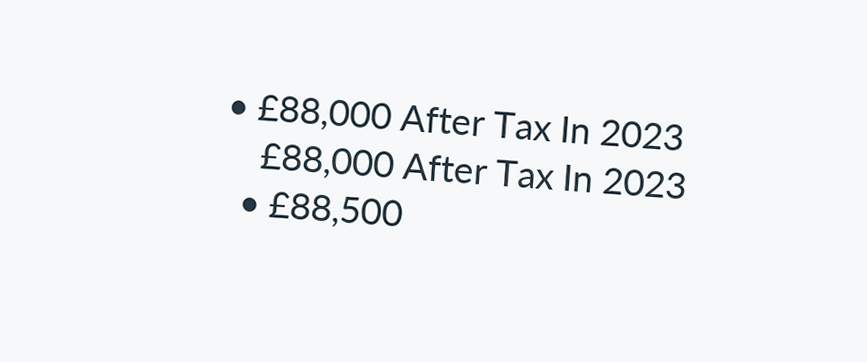• £88,000 After Tax In 2023
    £88,000 After Tax In 2023
  • £88,500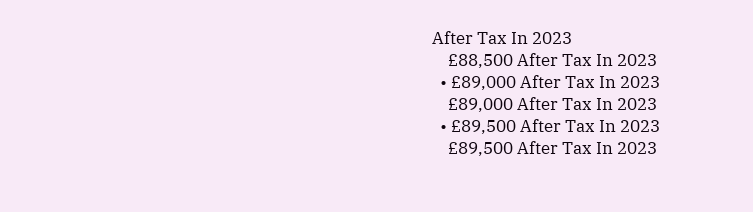After Tax In 2023
    £88,500 After Tax In 2023
  • £89,000 After Tax In 2023
    £89,000 After Tax In 2023
  • £89,500 After Tax In 2023
    £89,500 After Tax In 2023